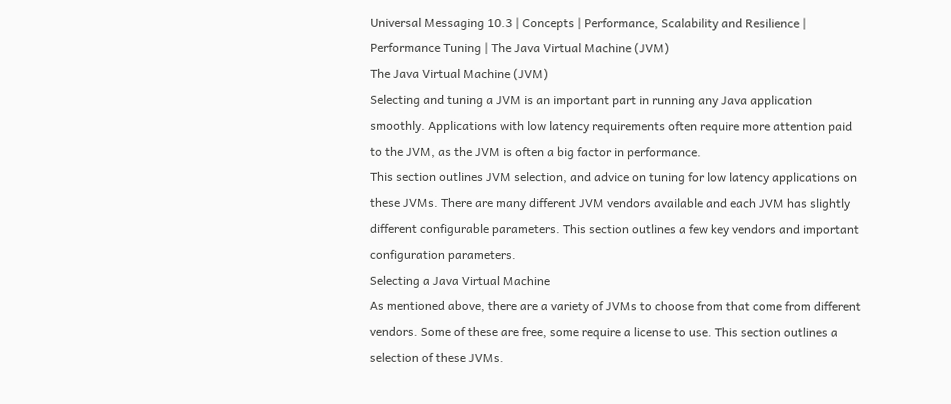Universal Messaging 10.3 | Concepts | Performance, Scalability and Resilience | Performance Tuning | The Java Virtual Machine (JVM)
The Java Virtual Machine (JVM)
Selecting and tuning a JVM is an important part in running any Java application smoothly. Applications with low latency requirements often require more attention paid to the JVM, as the JVM is often a big factor in performance.
This section outlines JVM selection, and advice on tuning for low latency applications on these JVMs. There are many different JVM vendors available and each JVM has slightly different configurable parameters. This section outlines a few key vendors and important configuration parameters.
Selecting a Java Virtual Machine
As mentioned above, there are a variety of JVMs to choose from that come from different vendors. Some of these are free, some require a license to use. This section outlines a selection of these JVMs.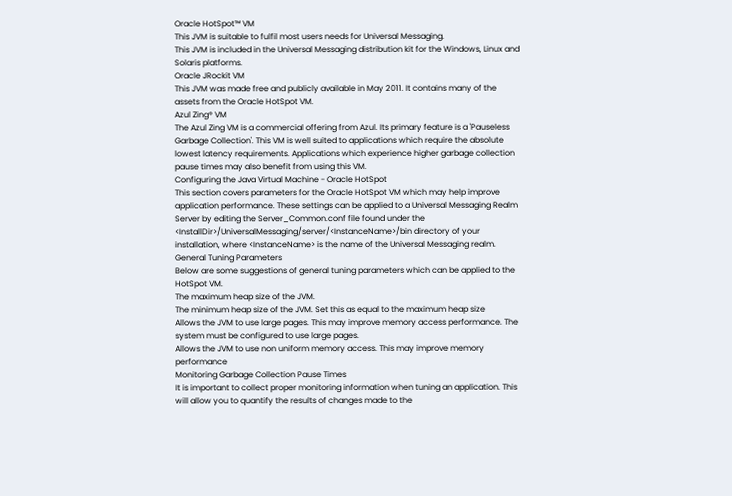Oracle HotSpot™ VM
This JVM is suitable to fulfil most users needs for Universal Messaging.
This JVM is included in the Universal Messaging distribution kit for the Windows, Linux and Solaris platforms.
Oracle JRockit VM
This JVM was made free and publicly available in May 2011. It contains many of the assets from the Oracle HotSpot VM.
Azul Zing® VM
The Azul Zing VM is a commercial offering from Azul. Its primary feature is a 'Pauseless Garbage Collection'. This VM is well suited to applications which require the absolute lowest latency requirements. Applications which experience higher garbage collection pause times may also benefit from using this VM.
Configuring the Java Virtual Machine - Oracle HotSpot
This section covers parameters for the Oracle HotSpot VM which may help improve application performance. These settings can be applied to a Universal Messaging Realm Server by editing the Server_Common.conf file found under the <InstallDir>/UniversalMessaging/server/<InstanceName>/bin directory of your installation, where <InstanceName> is the name of the Universal Messaging realm.
General Tuning Parameters
Below are some suggestions of general tuning parameters which can be applied to the HotSpot VM.
The maximum heap size of the JVM.
The minimum heap size of the JVM. Set this as equal to the maximum heap size
Allows the JVM to use large pages. This may improve memory access performance. The system must be configured to use large pages.
Allows the JVM to use non uniform memory access. This may improve memory performance
Monitoring Garbage Collection Pause Times
It is important to collect proper monitoring information when tuning an application. This will allow you to quantify the results of changes made to the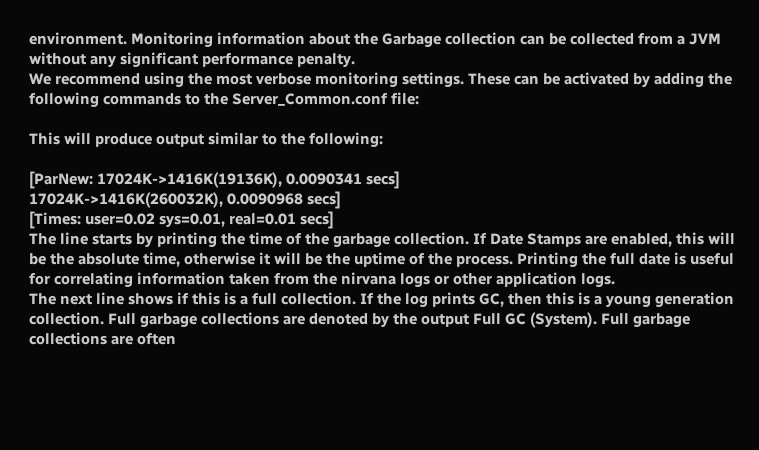environment. Monitoring information about the Garbage collection can be collected from a JVM without any significant performance penalty.
We recommend using the most verbose monitoring settings. These can be activated by adding the following commands to the Server_Common.conf file:

This will produce output similar to the following:

[ParNew: 17024K->1416K(19136K), 0.0090341 secs]
17024K->1416K(260032K), 0.0090968 secs]
[Times: user=0.02 sys=0.01, real=0.01 secs]
The line starts by printing the time of the garbage collection. If Date Stamps are enabled, this will be the absolute time, otherwise it will be the uptime of the process. Printing the full date is useful for correlating information taken from the nirvana logs or other application logs.
The next line shows if this is a full collection. If the log prints GC, then this is a young generation collection. Full garbage collections are denoted by the output Full GC (System). Full garbage collections are often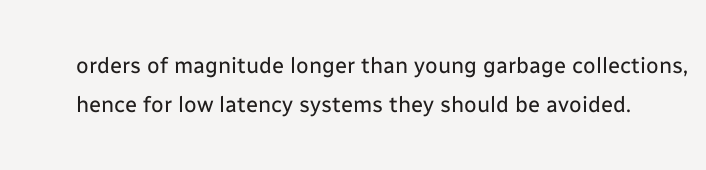orders of magnitude longer than young garbage collections, hence for low latency systems they should be avoided.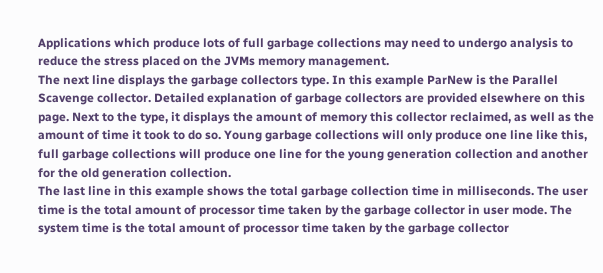Applications which produce lots of full garbage collections may need to undergo analysis to reduce the stress placed on the JVMs memory management.
The next line displays the garbage collectors type. In this example ParNew is the Parallel Scavenge collector. Detailed explanation of garbage collectors are provided elsewhere on this page. Next to the type, it displays the amount of memory this collector reclaimed, as well as the amount of time it took to do so. Young garbage collections will only produce one line like this, full garbage collections will produce one line for the young generation collection and another for the old generation collection.
The last line in this example shows the total garbage collection time in milliseconds. The user time is the total amount of processor time taken by the garbage collector in user mode. The system time is the total amount of processor time taken by the garbage collector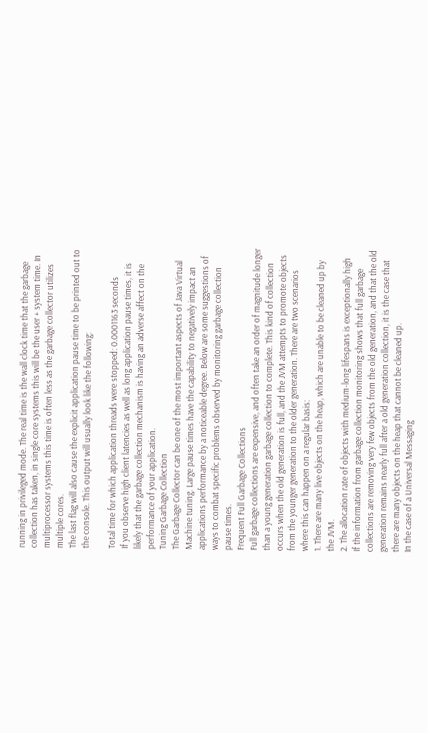running in privileged mode. The real time is the wall clock time that the garbage collection has taken, in single core systems this will be the user + system time. In multiprocessor systems this time is often less as the garbage collector utilizes multiple cores.
The last flag will also cause the explicit application pause time to be printed out to the console. This output will usually look like the following:

Total time for which application threads were stopped: 0.0001163 seconds
If you observe high client latencies as well as long application pause times, it is likely that the garbage collection mechanism is having an adverse affect on the performance of your application.
Tuning Garbage Collection
The Garbage Collector can be one of the most important aspects of Java Virtual Machine tuning. Large pause times have the capability to negatively impact an applications performance by a noticeable degree. Below are some suggestions of ways to combat specific problems observed by monitoring garbage collection pause times.
Frequent Full Garbage Collections
Full garbage collections are expensive, and often take an order of magnitude longer than a young generation garbage collection to complete. This kind of collection occurs when the old generation is full, and the JVM attempts to promote objects from the younger generation to the older generation. There are two scenarios where this can happen on a regular basis:
1. There are many live objects on the heap, which are unable to be cleaned up by the JVM.
2. The allocation rate of objects with medium-long lifespans is exceptionally high
If the information from garbage collection monitoring shows that full garbage collections are removing very few objects from the old generation, and that the old generation remains nearly full after a old generation collection, it is the case that there are many objects on the heap that cannot be cleaned up.
In the case of a Universal Messaging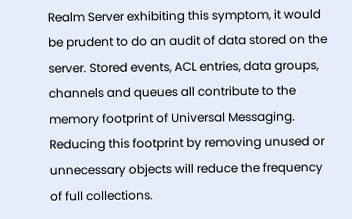Realm Server exhibiting this symptom, it would be prudent to do an audit of data stored on the server. Stored events, ACL entries, data groups, channels and queues all contribute to the memory footprint of Universal Messaging. Reducing this footprint by removing unused or unnecessary objects will reduce the frequency of full collections.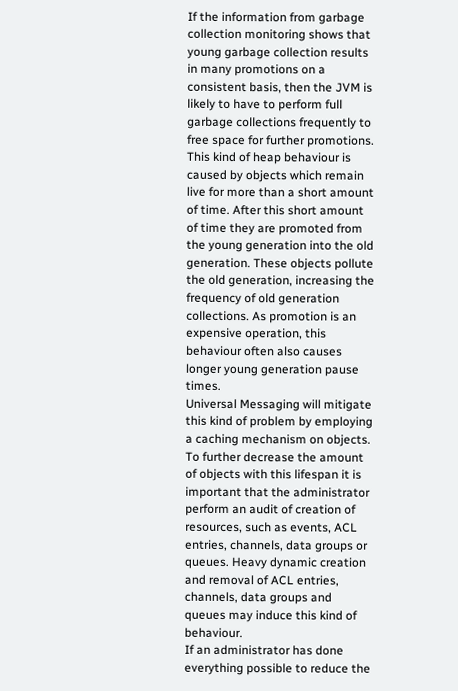If the information from garbage collection monitoring shows that young garbage collection results in many promotions on a consistent basis, then the JVM is likely to have to perform full garbage collections frequently to free space for further promotions.
This kind of heap behaviour is caused by objects which remain live for more than a short amount of time. After this short amount of time they are promoted from the young generation into the old generation. These objects pollute the old generation, increasing the frequency of old generation collections. As promotion is an expensive operation, this behaviour often also causes longer young generation pause times.
Universal Messaging will mitigate this kind of problem by employing a caching mechanism on objects. To further decrease the amount of objects with this lifespan it is important that the administrator perform an audit of creation of resources, such as events, ACL entries, channels, data groups or queues. Heavy dynamic creation and removal of ACL entries, channels, data groups and queues may induce this kind of behaviour.
If an administrator has done everything possible to reduce the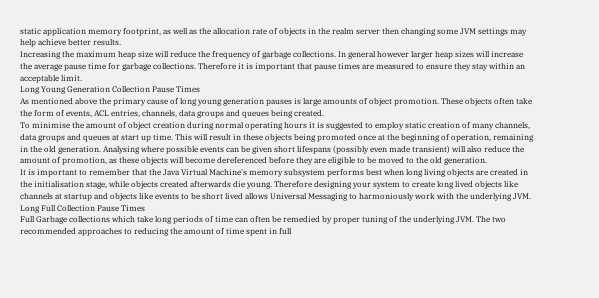static application memory footprint, as well as the allocation rate of objects in the realm server then changing some JVM settings may help achieve better results.
Increasing the maximum heap size will reduce the frequency of garbage collections. In general however larger heap sizes will increase the average pause time for garbage collections. Therefore it is important that pause times are measured to ensure they stay within an acceptable limit.
Long Young Generation Collection Pause Times
As mentioned above the primary cause of long young generation pauses is large amounts of object promotion. These objects often take the form of events, ACL entries, channels, data groups and queues being created.
To minimise the amount of object creation during normal operating hours it is suggested to employ static creation of many channels, data groups and queues at start up time. This will result in these objects being promoted once at the beginning of operation, remaining in the old generation. Analysing where possible events can be given short lifespans (possibly even made transient) will also reduce the amount of promotion, as these objects will become dereferenced before they are eligible to be moved to the old generation.
It is important to remember that the Java Virtual Machine's memory subsystem performs best when long living objects are created in the initialisation stage, while objects created afterwards die young. Therefore designing your system to create long lived objects like channels at startup and objects like events to be short lived allows Universal Messaging to harmoniously work with the underlying JVM.
Long Full Collection Pause Times
Full Garbage collections which take long periods of time can often be remedied by proper tuning of the underlying JVM. The two recommended approaches to reducing the amount of time spent in full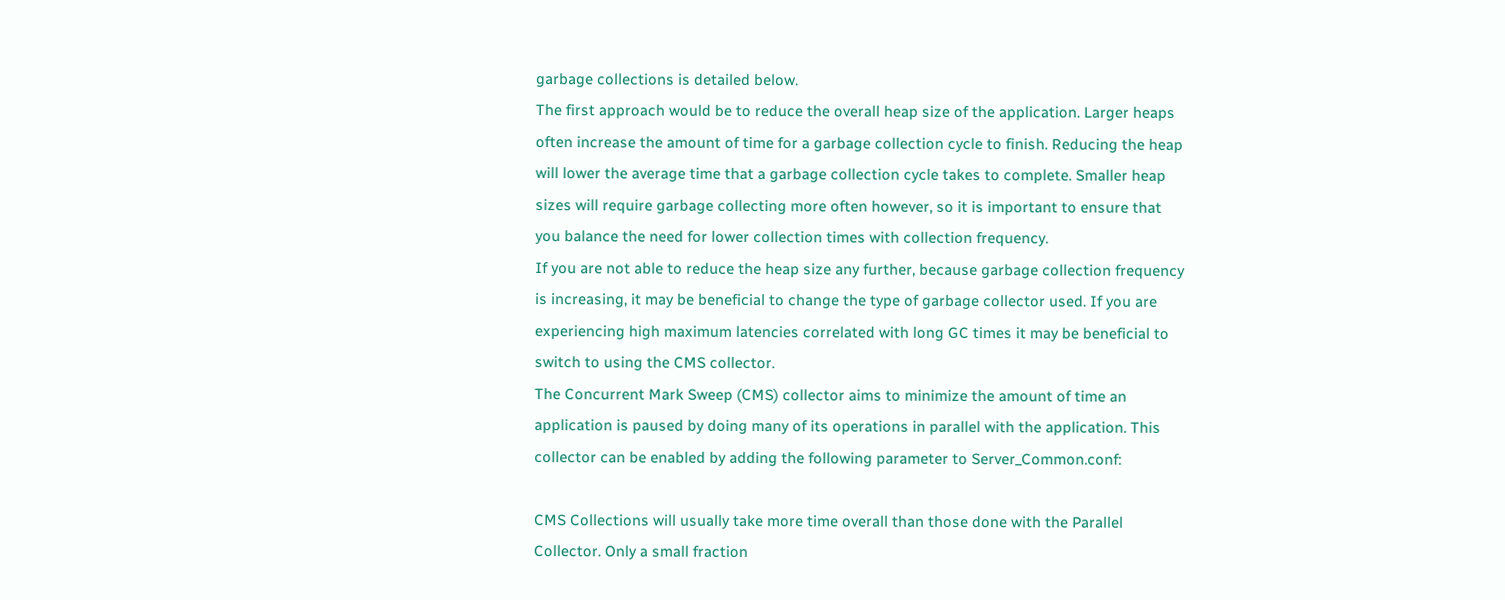garbage collections is detailed below.
The first approach would be to reduce the overall heap size of the application. Larger heaps often increase the amount of time for a garbage collection cycle to finish. Reducing the heap will lower the average time that a garbage collection cycle takes to complete. Smaller heap sizes will require garbage collecting more often however, so it is important to ensure that you balance the need for lower collection times with collection frequency.
If you are not able to reduce the heap size any further, because garbage collection frequency is increasing, it may be beneficial to change the type of garbage collector used. If you are experiencing high maximum latencies correlated with long GC times it may be beneficial to switch to using the CMS collector.
The Concurrent Mark Sweep (CMS) collector aims to minimize the amount of time an application is paused by doing many of its operations in parallel with the application. This collector can be enabled by adding the following parameter to Server_Common.conf:

CMS Collections will usually take more time overall than those done with the Parallel Collector. Only a small fraction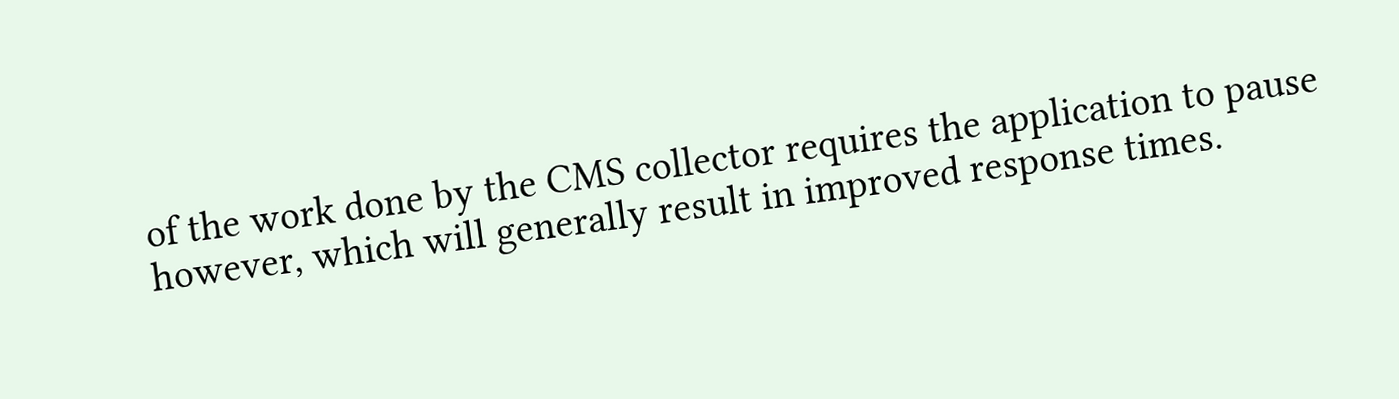of the work done by the CMS collector requires the application to pause however, which will generally result in improved response times.